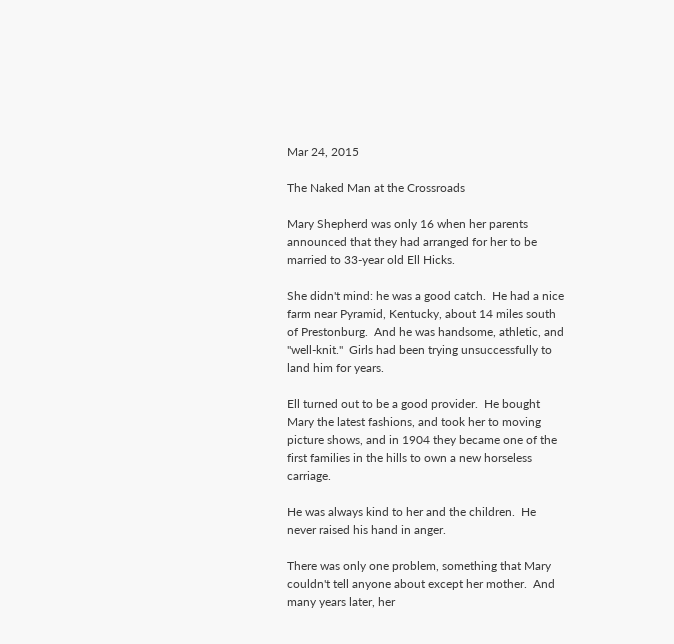Mar 24, 2015

The Naked Man at the Crossroads

Mary Shepherd was only 16 when her parents announced that they had arranged for her to be married to 33-year old Ell Hicks.

She didn't mind: he was a good catch.  He had a nice farm near Pyramid, Kentucky, about 14 miles south of Prestonburg.  And he was handsome, athletic, and "well-knit."  Girls had been trying unsuccessfully to land him for years.

Ell turned out to be a good provider.  He bought Mary the latest fashions, and took her to moving picture shows, and in 1904 they became one of the first families in the hills to own a new horseless carriage.

He was always kind to her and the children.  He never raised his hand in anger.

There was only one problem, something that Mary couldn't tell anyone about except her mother.  And many years later, her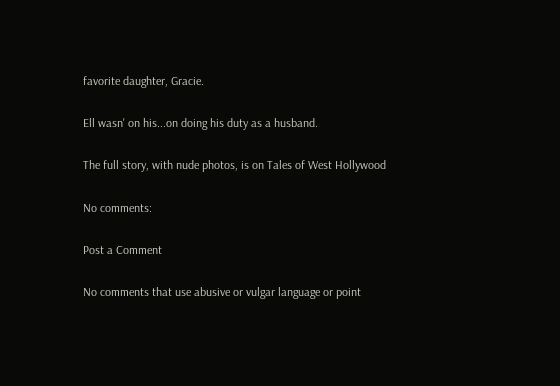favorite daughter, Gracie.

Ell wasn' on his...on doing his duty as a husband.

The full story, with nude photos, is on Tales of West Hollywood

No comments:

Post a Comment

No comments that use abusive or vulgar language or point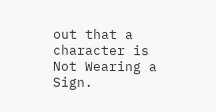out that a character is Not Wearing a Sign.